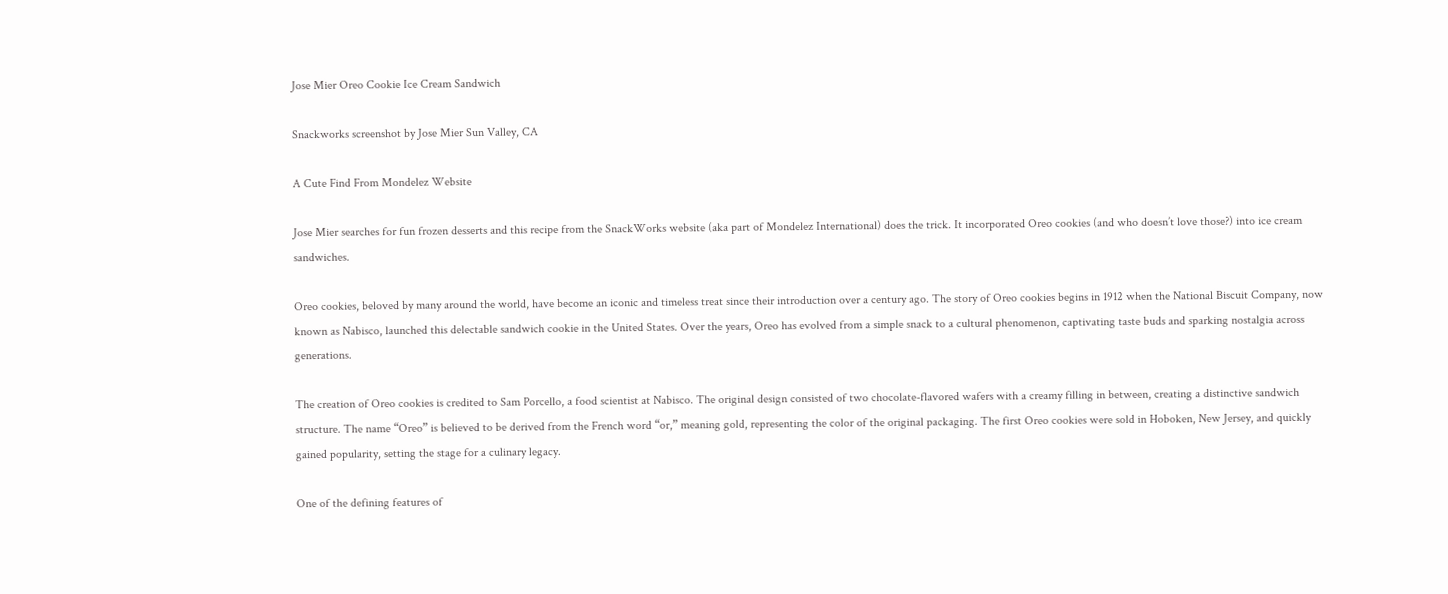Jose Mier Oreo Cookie Ice Cream Sandwich

Snackworks screenshot by Jose Mier Sun Valley, CA

A Cute Find From Mondelez Website

Jose Mier searches for fun frozen desserts and this recipe from the SnackWorks website (aka part of Mondelez International) does the trick. It incorporated Oreo cookies (and who doesn’t love those?) into ice cream sandwiches.

Oreo cookies, beloved by many around the world, have become an iconic and timeless treat since their introduction over a century ago. The story of Oreo cookies begins in 1912 when the National Biscuit Company, now known as Nabisco, launched this delectable sandwich cookie in the United States. Over the years, Oreo has evolved from a simple snack to a cultural phenomenon, captivating taste buds and sparking nostalgia across generations.

The creation of Oreo cookies is credited to Sam Porcello, a food scientist at Nabisco. The original design consisted of two chocolate-flavored wafers with a creamy filling in between, creating a distinctive sandwich structure. The name “Oreo” is believed to be derived from the French word “or,” meaning gold, representing the color of the original packaging. The first Oreo cookies were sold in Hoboken, New Jersey, and quickly gained popularity, setting the stage for a culinary legacy.

One of the defining features of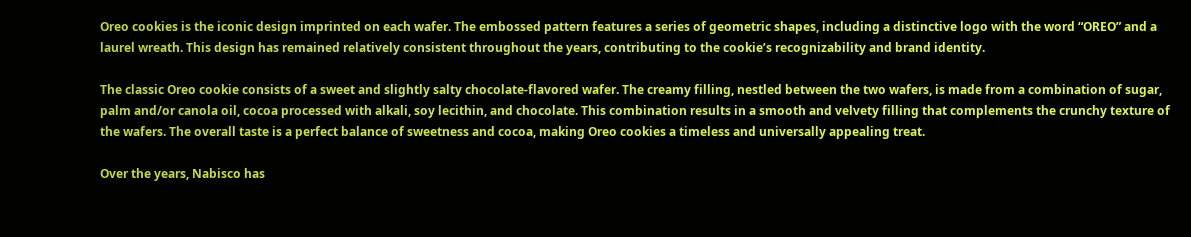Oreo cookies is the iconic design imprinted on each wafer. The embossed pattern features a series of geometric shapes, including a distinctive logo with the word “OREO” and a laurel wreath. This design has remained relatively consistent throughout the years, contributing to the cookie’s recognizability and brand identity.

The classic Oreo cookie consists of a sweet and slightly salty chocolate-flavored wafer. The creamy filling, nestled between the two wafers, is made from a combination of sugar, palm and/or canola oil, cocoa processed with alkali, soy lecithin, and chocolate. This combination results in a smooth and velvety filling that complements the crunchy texture of the wafers. The overall taste is a perfect balance of sweetness and cocoa, making Oreo cookies a timeless and universally appealing treat.

Over the years, Nabisco has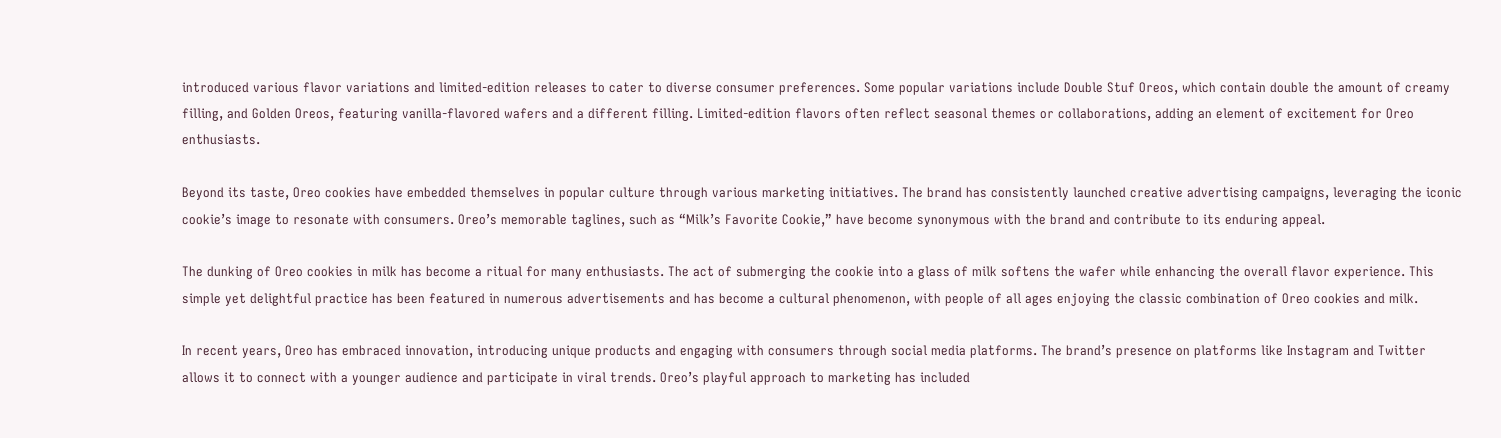introduced various flavor variations and limited-edition releases to cater to diverse consumer preferences. Some popular variations include Double Stuf Oreos, which contain double the amount of creamy filling, and Golden Oreos, featuring vanilla-flavored wafers and a different filling. Limited-edition flavors often reflect seasonal themes or collaborations, adding an element of excitement for Oreo enthusiasts.

Beyond its taste, Oreo cookies have embedded themselves in popular culture through various marketing initiatives. The brand has consistently launched creative advertising campaigns, leveraging the iconic cookie’s image to resonate with consumers. Oreo’s memorable taglines, such as “Milk’s Favorite Cookie,” have become synonymous with the brand and contribute to its enduring appeal.

The dunking of Oreo cookies in milk has become a ritual for many enthusiasts. The act of submerging the cookie into a glass of milk softens the wafer while enhancing the overall flavor experience. This simple yet delightful practice has been featured in numerous advertisements and has become a cultural phenomenon, with people of all ages enjoying the classic combination of Oreo cookies and milk.

In recent years, Oreo has embraced innovation, introducing unique products and engaging with consumers through social media platforms. The brand’s presence on platforms like Instagram and Twitter allows it to connect with a younger audience and participate in viral trends. Oreo’s playful approach to marketing has included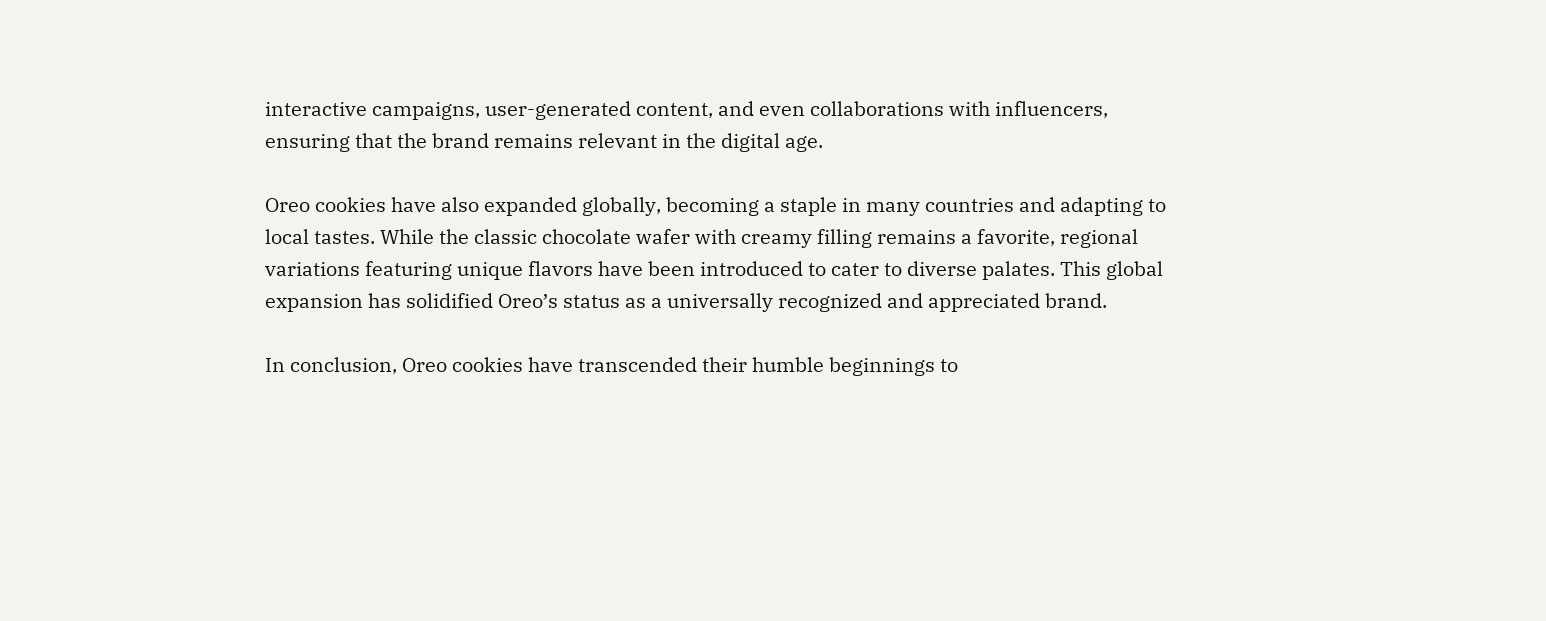interactive campaigns, user-generated content, and even collaborations with influencers, ensuring that the brand remains relevant in the digital age.

Oreo cookies have also expanded globally, becoming a staple in many countries and adapting to local tastes. While the classic chocolate wafer with creamy filling remains a favorite, regional variations featuring unique flavors have been introduced to cater to diverse palates. This global expansion has solidified Oreo’s status as a universally recognized and appreciated brand.

In conclusion, Oreo cookies have transcended their humble beginnings to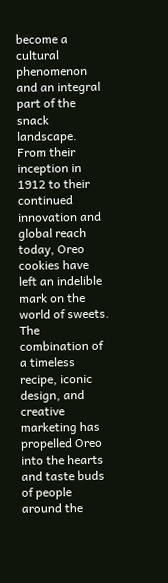become a cultural phenomenon and an integral part of the snack landscape. From their inception in 1912 to their continued innovation and global reach today, Oreo cookies have left an indelible mark on the world of sweets. The combination of a timeless recipe, iconic design, and creative marketing has propelled Oreo into the hearts and taste buds of people around the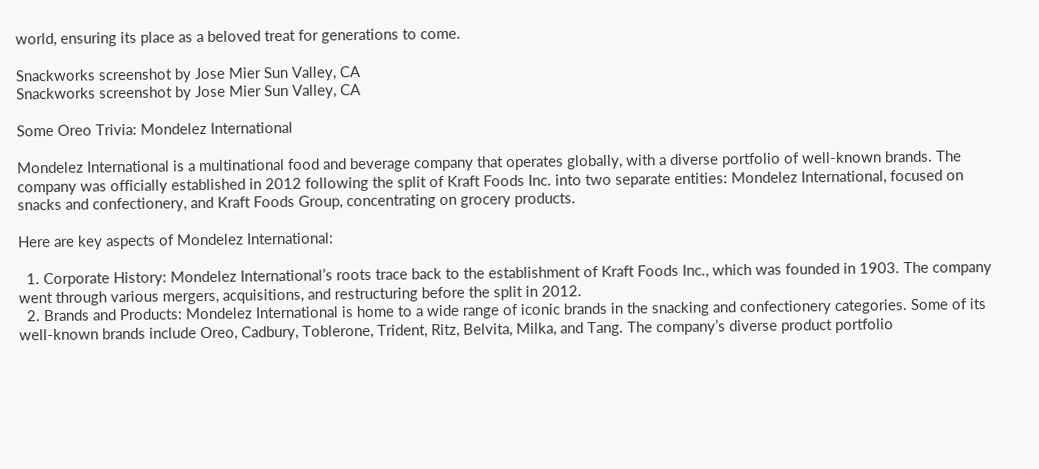world, ensuring its place as a beloved treat for generations to come.

Snackworks screenshot by Jose Mier Sun Valley, CA
Snackworks screenshot by Jose Mier Sun Valley, CA

Some Oreo Trivia: Mondelez International

Mondelez International is a multinational food and beverage company that operates globally, with a diverse portfolio of well-known brands. The company was officially established in 2012 following the split of Kraft Foods Inc. into two separate entities: Mondelez International, focused on snacks and confectionery, and Kraft Foods Group, concentrating on grocery products.

Here are key aspects of Mondelez International:

  1. Corporate History: Mondelez International’s roots trace back to the establishment of Kraft Foods Inc., which was founded in 1903. The company went through various mergers, acquisitions, and restructuring before the split in 2012.
  2. Brands and Products: Mondelez International is home to a wide range of iconic brands in the snacking and confectionery categories. Some of its well-known brands include Oreo, Cadbury, Toblerone, Trident, Ritz, Belvita, Milka, and Tang. The company’s diverse product portfolio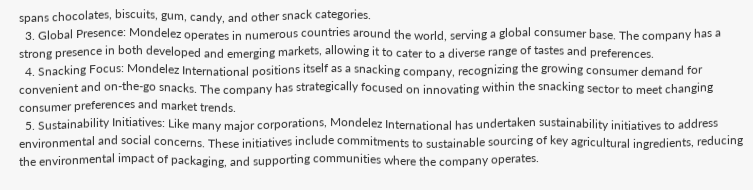spans chocolates, biscuits, gum, candy, and other snack categories.
  3. Global Presence: Mondelez operates in numerous countries around the world, serving a global consumer base. The company has a strong presence in both developed and emerging markets, allowing it to cater to a diverse range of tastes and preferences.
  4. Snacking Focus: Mondelez International positions itself as a snacking company, recognizing the growing consumer demand for convenient and on-the-go snacks. The company has strategically focused on innovating within the snacking sector to meet changing consumer preferences and market trends.
  5. Sustainability Initiatives: Like many major corporations, Mondelez International has undertaken sustainability initiatives to address environmental and social concerns. These initiatives include commitments to sustainable sourcing of key agricultural ingredients, reducing the environmental impact of packaging, and supporting communities where the company operates.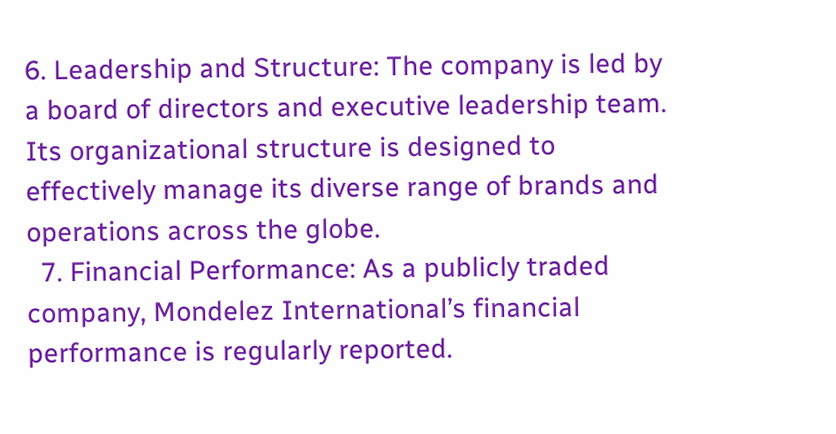6. Leadership and Structure: The company is led by a board of directors and executive leadership team. Its organizational structure is designed to effectively manage its diverse range of brands and operations across the globe.
  7. Financial Performance: As a publicly traded company, Mondelez International’s financial performance is regularly reported.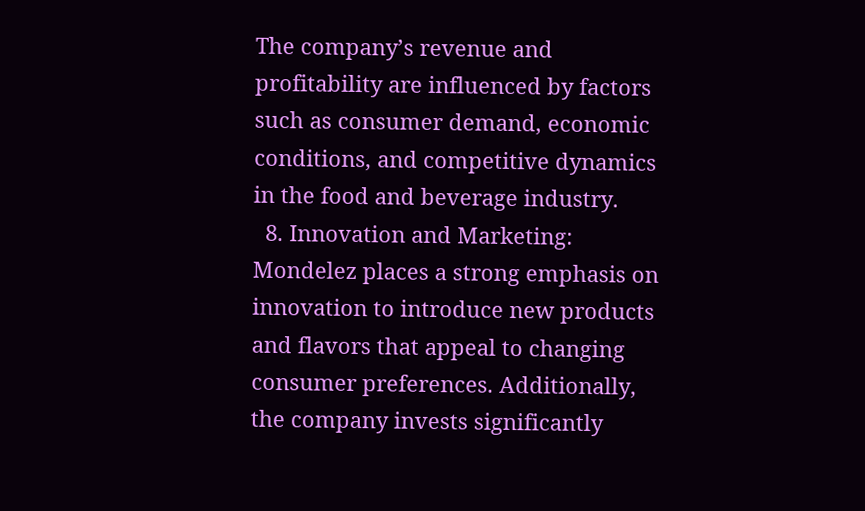The company’s revenue and profitability are influenced by factors such as consumer demand, economic conditions, and competitive dynamics in the food and beverage industry.
  8. Innovation and Marketing: Mondelez places a strong emphasis on innovation to introduce new products and flavors that appeal to changing consumer preferences. Additionally, the company invests significantly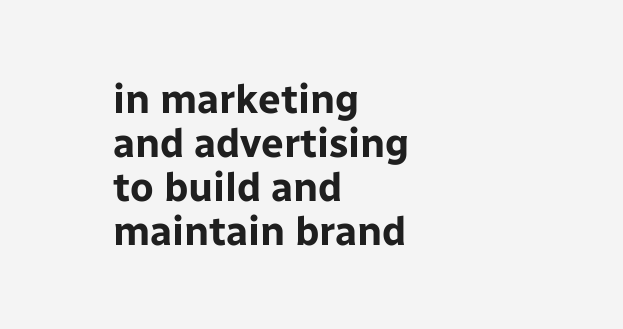in marketing and advertising to build and maintain brand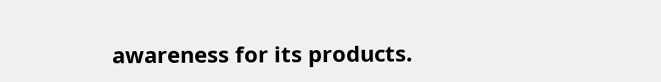awareness for its products.